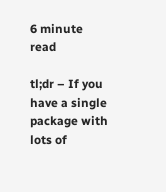6 minute read

tl;dr – If you have a single package with lots of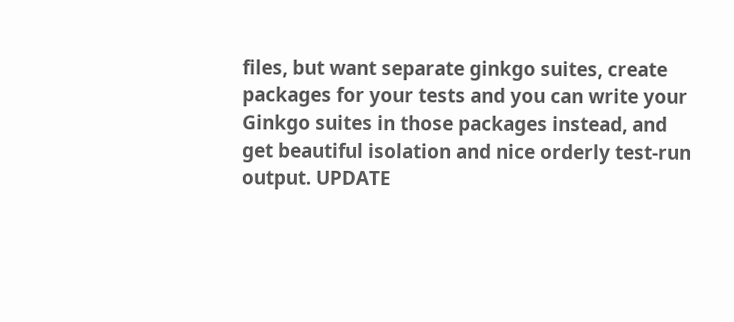files, but want separate ginkgo suites, create packages for your tests and you can write your Ginkgo suites in those packages instead, and get beautiful isolation and nice orderly test-run output. UPDATE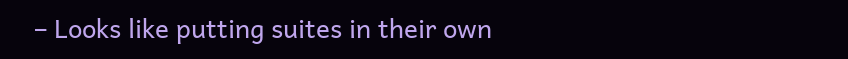– Looks like putting suites in their own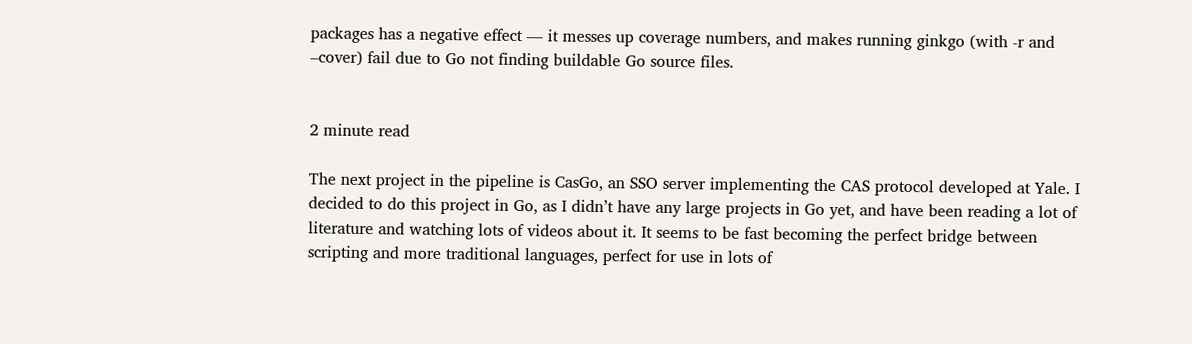packages has a negative effect — it messes up coverage numbers, and makes running ginkgo (with -r and –cover) fail due to Go not finding buildable Go source files.


2 minute read

The next project in the pipeline is CasGo, an SSO server implementing the CAS protocol developed at Yale. I decided to do this project in Go, as I didn’t have any large projects in Go yet, and have been reading a lot of literature and watching lots of videos about it. It seems to be fast becoming the perfect bridge between scripting and more traditional languages, perfect for use in lots of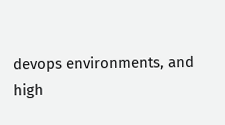devops environments, and high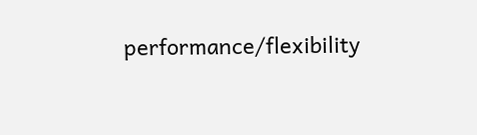performance/flexibility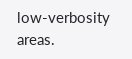low-verbosity areas.